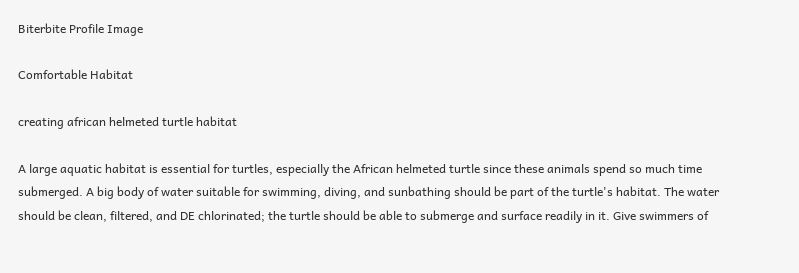Biterbite Profile Image

Comfortable Habitat

creating african helmeted turtle habitat

A large aquatic habitat is essential for turtles, especially the African helmeted turtle since these animals spend so much time submerged. A big body of water suitable for swimming, diving, and sunbathing should be part of the turtle's habitat. The water should be clean, filtered, and DE chlorinated; the turtle should be able to submerge and surface readily in it. Give swimmers of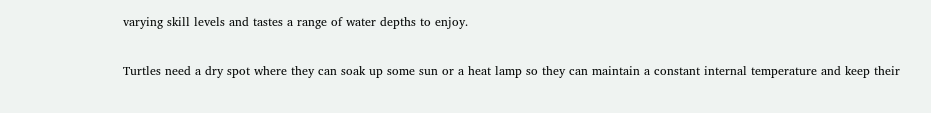varying skill levels and tastes a range of water depths to enjoy.

Turtles need a dry spot where they can soak up some sun or a heat lamp so they can maintain a constant internal temperature and keep their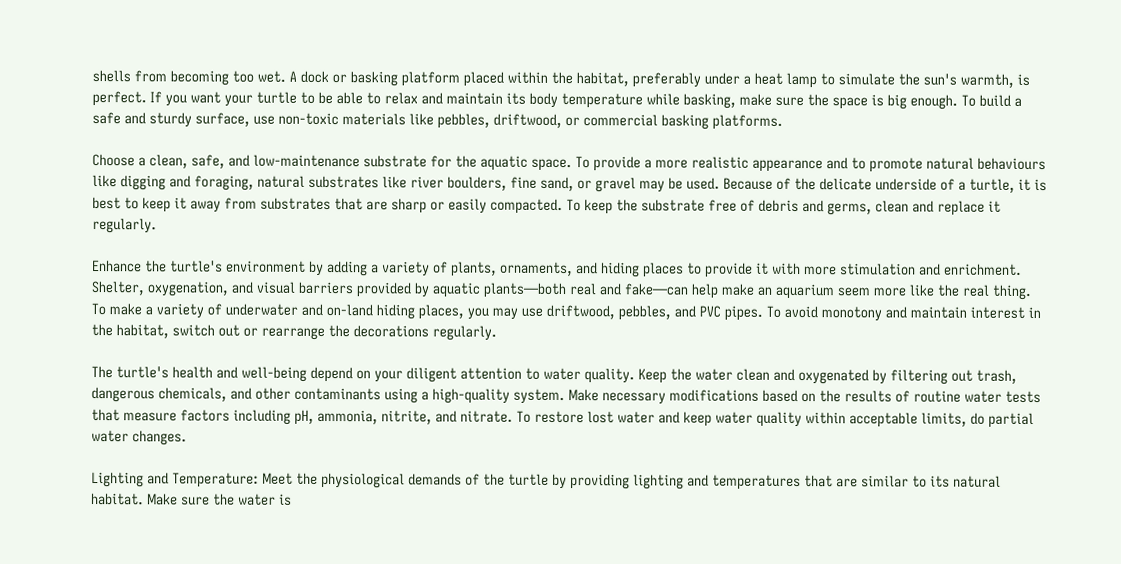shells from becoming too wet. A dock or basking platform placed within the habitat, preferably under a heat lamp to simulate the sun's warmth, is perfect. If you want your turtle to be able to relax and maintain its body temperature while basking, make sure the space is big enough. To build a safe and sturdy surface, use non-toxic materials like pebbles, driftwood, or commercial basking platforms.

Choose a clean, safe, and low-maintenance substrate for the aquatic space. To provide a more realistic appearance and to promote natural behaviours like digging and foraging, natural substrates like river boulders, fine sand, or gravel may be used. Because of the delicate underside of a turtle, it is best to keep it away from substrates that are sharp or easily compacted. To keep the substrate free of debris and germs, clean and replace it regularly.

Enhance the turtle's environment by adding a variety of plants, ornaments, and hiding places to provide it with more stimulation and enrichment. Shelter, oxygenation, and visual barriers provided by aquatic plants—both real and fake—can help make an aquarium seem more like the real thing. To make a variety of underwater and on-land hiding places, you may use driftwood, pebbles, and PVC pipes. To avoid monotony and maintain interest in the habitat, switch out or rearrange the decorations regularly.

The turtle's health and well-being depend on your diligent attention to water quality. Keep the water clean and oxygenated by filtering out trash, dangerous chemicals, and other contaminants using a high-quality system. Make necessary modifications based on the results of routine water tests that measure factors including pH, ammonia, nitrite, and nitrate. To restore lost water and keep water quality within acceptable limits, do partial water changes.

Lighting and Temperature: Meet the physiological demands of the turtle by providing lighting and temperatures that are similar to its natural habitat. Make sure the water is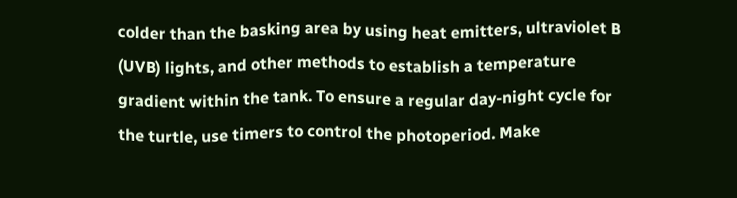colder than the basking area by using heat emitters, ultraviolet B (UVB) lights, and other methods to establish a temperature gradient within the tank. To ensure a regular day-night cycle for the turtle, use timers to control the photoperiod. Make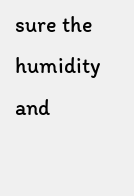sure the humidity and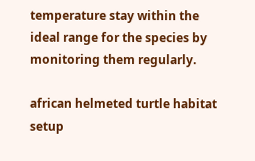temperature stay within the ideal range for the species by monitoring them regularly.

african helmeted turtle habitat setup